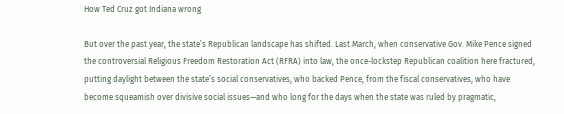How Ted Cruz got Indiana wrong

But over the past year, the state’s Republican landscape has shifted. Last March, when conservative Gov. Mike Pence signed the controversial Religious Freedom Restoration Act (RFRA) into law, the once-lockstep Republican coalition here fractured, putting daylight between the state’s social conservatives, who backed Pence, from the fiscal conservatives, who have become squeamish over divisive social issues—and who long for the days when the state was ruled by pragmatic,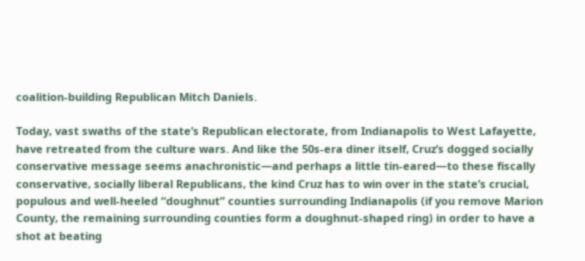coalition-building Republican Mitch Daniels.

Today, vast swaths of the state’s Republican electorate, from Indianapolis to West Lafayette, have retreated from the culture wars. And like the 50s-era diner itself, Cruz’s dogged socially conservative message seems anachronistic—and perhaps a little tin-eared—to these fiscally conservative, socially liberal Republicans, the kind Cruz has to win over in the state’s crucial, populous and well-heeled “doughnut” counties surrounding Indianapolis (if you remove Marion County, the remaining surrounding counties form a doughnut-shaped ring) in order to have a shot at beating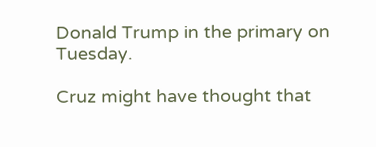Donald Trump in the primary on Tuesday.

Cruz might have thought that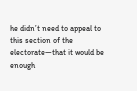he didn’t need to appeal to this section of the electorate—that it would be enough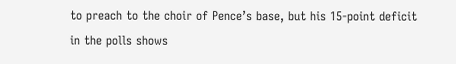to preach to the choir of Pence’s base, but his 15-point deficit in the polls shows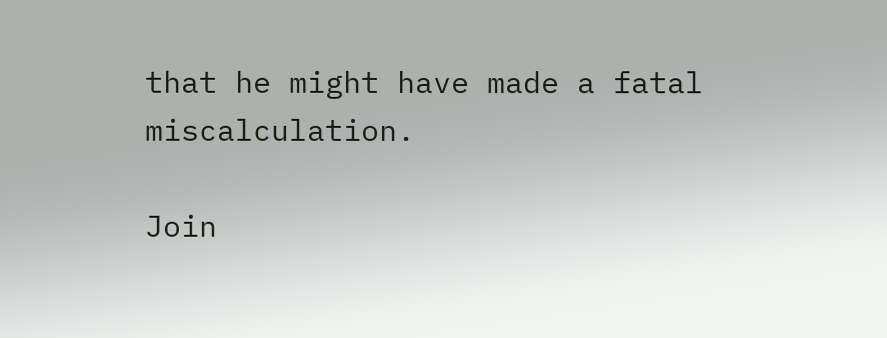that he might have made a fatal miscalculation.

Join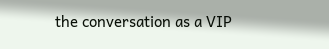the conversation as a VIP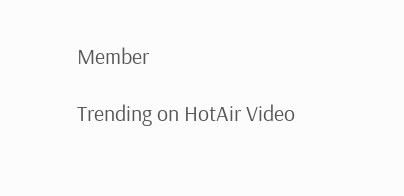Member

Trending on HotAir Video